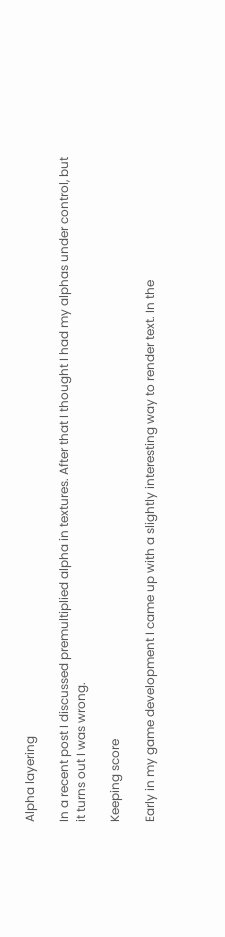Alpha layering

In a recent post I discussed premultiplied alpha in textures. After that I thought I had my alphas under control, but it turns out I was wrong.

Keeping score

Early in my game development I came up with a slightly interesting way to render text. In the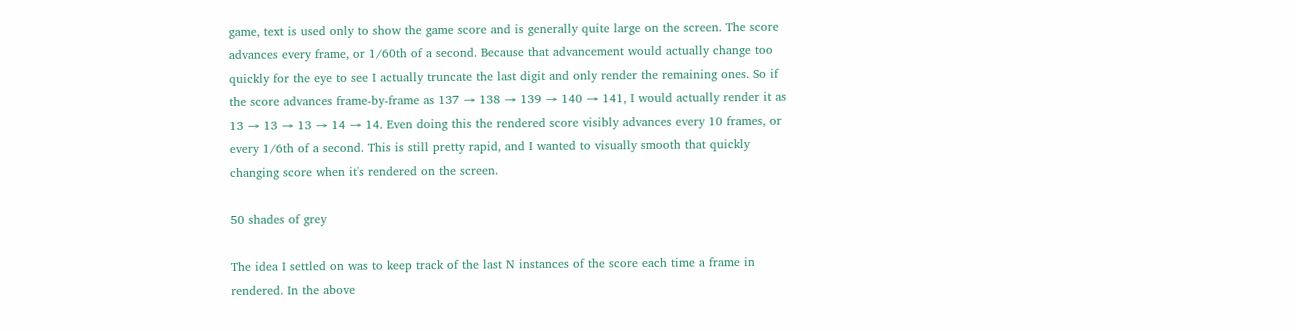game, text is used only to show the game score and is generally quite large on the screen. The score advances every frame, or 1/60th of a second. Because that advancement would actually change too quickly for the eye to see I actually truncate the last digit and only render the remaining ones. So if the score advances frame-by-frame as 137 → 138 → 139 → 140 → 141, I would actually render it as 13 → 13 → 13 → 14 → 14. Even doing this the rendered score visibly advances every 10 frames, or every 1/6th of a second. This is still pretty rapid, and I wanted to visually smooth that quickly changing score when it's rendered on the screen.

50 shades of grey

The idea I settled on was to keep track of the last N instances of the score each time a frame in rendered. In the above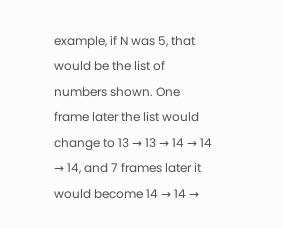example, if N was 5, that would be the list of numbers shown. One frame later the list would change to 13 → 13 → 14 → 14 → 14, and 7 frames later it would become 14 → 14 →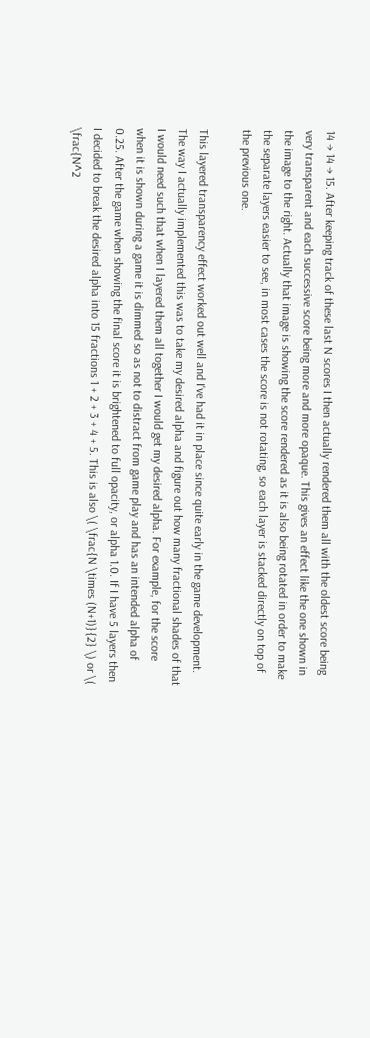14 → 14 → 15. After keeping track of these last N scores I then actually rendered them all with the oldest score being very transparent and each successive score being more and more opaque. This gives an effect like the one shown in the image to the right. Actually that image is showing the score rendered as it is also being rotated in order to make the separate layers easier to see, in most cases the score is not rotating, so each layer is stacked directly on top of the previous one.

This layered transparency effect worked out well and I've had it in place since quite early in the game development. The way I actually implemented this was to take my desired alpha and figure out how many fractional shades of that I would need such that when I layered them all together I would get my desired alpha. For example, for the score when it is shown during a game it is dimmed so as not to distract from game play and has an intended alpha of 0.25. After the game when showing the final score it is brightened to full opacity, or alpha 1.0. If I have 5 layers then I decided to break the desired alpha into 15 fractions 1 + 2 + 3 + 4 + 5. This is also \( \frac{N \times (N+1)}{2} \) or \( \frac{N^2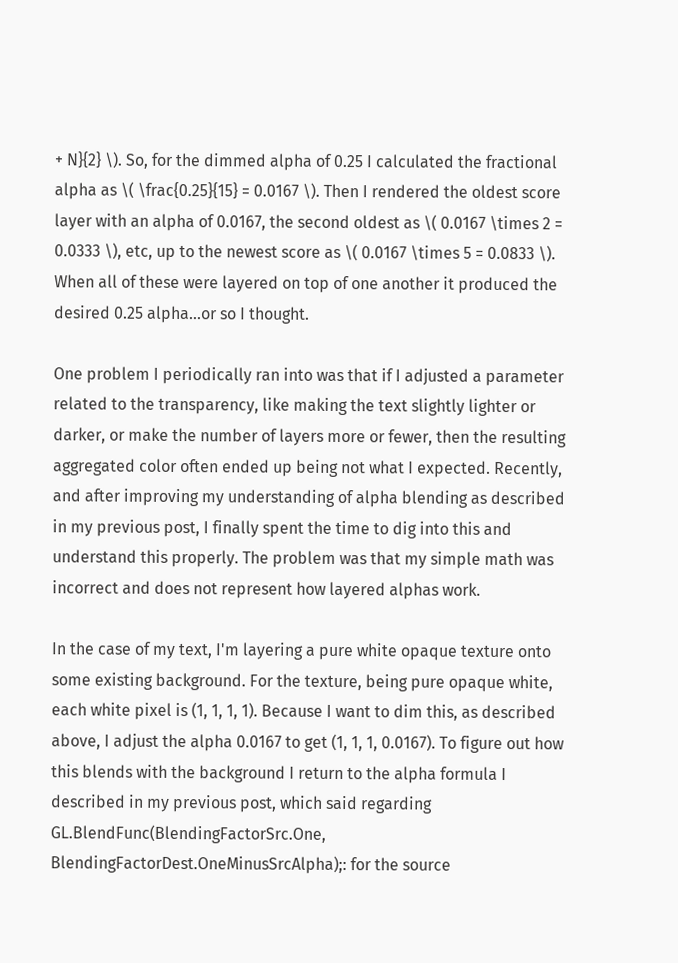+ N}{2} \). So, for the dimmed alpha of 0.25 I calculated the fractional alpha as \( \frac{0.25}{15} = 0.0167 \). Then I rendered the oldest score layer with an alpha of 0.0167, the second oldest as \( 0.0167 \times 2 = 0.0333 \), etc, up to the newest score as \( 0.0167 \times 5 = 0.0833 \). When all of these were layered on top of one another it produced the desired 0.25 alpha...or so I thought.

One problem I periodically ran into was that if I adjusted a parameter related to the transparency, like making the text slightly lighter or darker, or make the number of layers more or fewer, then the resulting aggregated color often ended up being not what I expected. Recently, and after improving my understanding of alpha blending as described in my previous post, I finally spent the time to dig into this and understand this properly. The problem was that my simple math was incorrect and does not represent how layered alphas work.

In the case of my text, I'm layering a pure white opaque texture onto some existing background. For the texture, being pure opaque white, each white pixel is (1, 1, 1, 1). Because I want to dim this, as described above, I adjust the alpha 0.0167 to get (1, 1, 1, 0.0167). To figure out how this blends with the background I return to the alpha formula I described in my previous post, which said regarding GL.BlendFunc(BlendingFactorSrc.One, BlendingFactorDest.OneMinusSrcAlpha);: for the source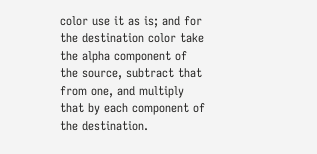color use it as is; and for the destination color take the alpha component of the source, subtract that from one, and multiply that by each component of the destination.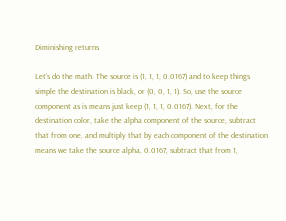Diminishing returns

Let's do the math. The source is (1, 1, 1, 0.0167) and to keep things simple the destination is black, or (0, 0, 1, 1). So, use the source component as is means just keep (1, 1, 1, 0.0167). Next, for the destination color, take the alpha component of the source, subtract that from one, and multiply that by each component of the destination means we take the source alpha, 0.0167, subtract that from 1,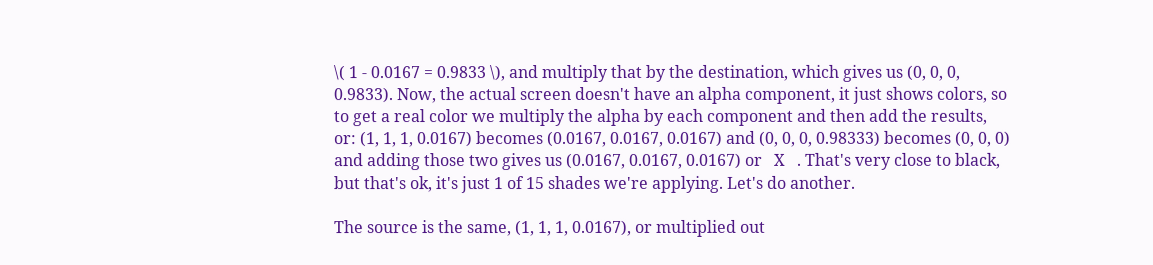\( 1 - 0.0167 = 0.9833 \), and multiply that by the destination, which gives us (0, 0, 0, 0.9833). Now, the actual screen doesn't have an alpha component, it just shows colors, so to get a real color we multiply the alpha by each component and then add the results, or: (1, 1, 1, 0.0167) becomes (0.0167, 0.0167, 0.0167) and (0, 0, 0, 0.98333) becomes (0, 0, 0) and adding those two gives us (0.0167, 0.0167, 0.0167) or   X   . That's very close to black, but that's ok, it's just 1 of 15 shades we're applying. Let's do another.

The source is the same, (1, 1, 1, 0.0167), or multiplied out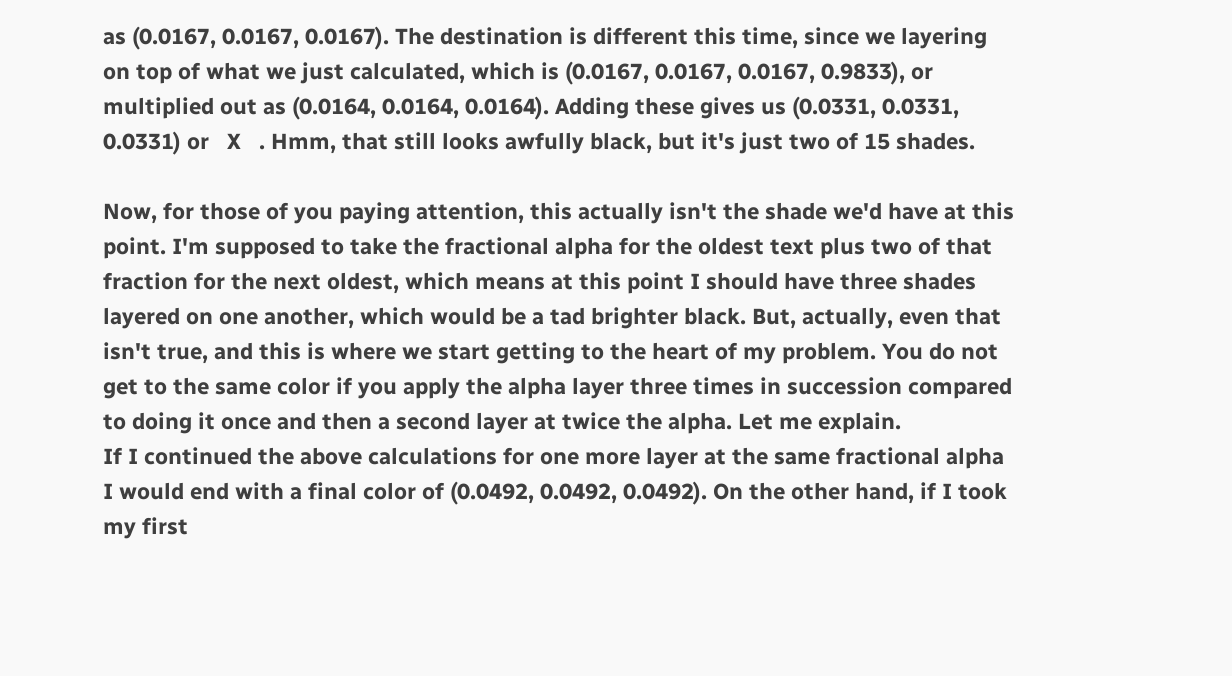as (0.0167, 0.0167, 0.0167). The destination is different this time, since we layering on top of what we just calculated, which is (0.0167, 0.0167, 0.0167, 0.9833), or multiplied out as (0.0164, 0.0164, 0.0164). Adding these gives us (0.0331, 0.0331, 0.0331) or   X   . Hmm, that still looks awfully black, but it's just two of 15 shades.

Now, for those of you paying attention, this actually isn't the shade we'd have at this point. I'm supposed to take the fractional alpha for the oldest text plus two of that fraction for the next oldest, which means at this point I should have three shades layered on one another, which would be a tad brighter black. But, actually, even that isn't true, and this is where we start getting to the heart of my problem. You do not get to the same color if you apply the alpha layer three times in succession compared to doing it once and then a second layer at twice the alpha. Let me explain.
If I continued the above calculations for one more layer at the same fractional alpha I would end with a final color of (0.0492, 0.0492, 0.0492). On the other hand, if I took my first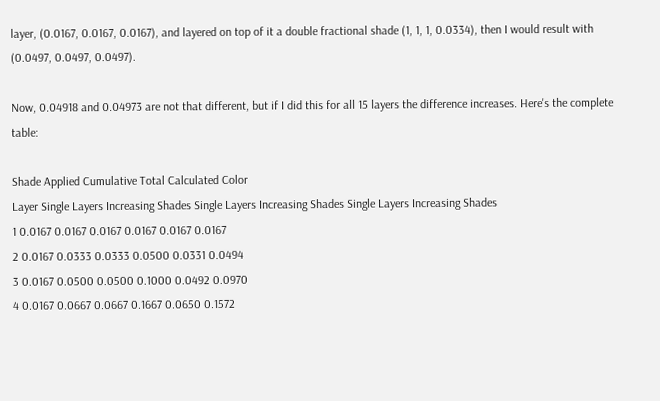layer, (0.0167, 0.0167, 0.0167), and layered on top of it a double fractional shade (1, 1, 1, 0.0334), then I would result with (0.0497, 0.0497, 0.0497).

Now, 0.04918 and 0.04973 are not that different, but if I did this for all 15 layers the difference increases. Here's the complete table:

Shade Applied Cumulative Total Calculated Color
Layer Single Layers Increasing Shades Single Layers Increasing Shades Single Layers Increasing Shades
1 0.0167 0.0167 0.0167 0.0167 0.0167 0.0167
2 0.0167 0.0333 0.0333 0.0500 0.0331 0.0494
3 0.0167 0.0500 0.0500 0.1000 0.0492 0.0970
4 0.0167 0.0667 0.0667 0.1667 0.0650 0.1572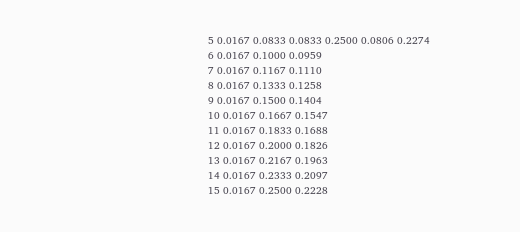5 0.0167 0.0833 0.0833 0.2500 0.0806 0.2274
6 0.0167 0.1000 0.0959
7 0.0167 0.1167 0.1110
8 0.0167 0.1333 0.1258
9 0.0167 0.1500 0.1404
10 0.0167 0.1667 0.1547
11 0.0167 0.1833 0.1688
12 0.0167 0.2000 0.1826
13 0.0167 0.2167 0.1963
14 0.0167 0.2333 0.2097
15 0.0167 0.2500 0.2228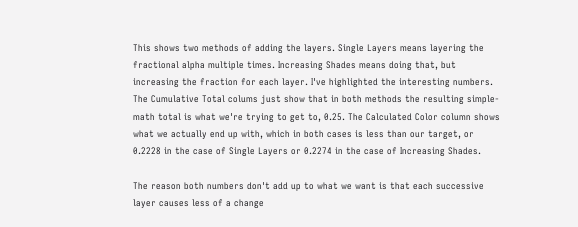This shows two methods of adding the layers. Single Layers means layering the fractional alpha multiple times. Increasing Shades means doing that, but increasing the fraction for each layer. I've highlighted the interesting numbers. The Cumulative Total colums just show that in both methods the resulting simple-math total is what we're trying to get to, 0.25. The Calculated Color column shows what we actually end up with, which in both cases is less than our target, or 0.2228 in the case of Single Layers or 0.2274 in the case of Increasing Shades.

The reason both numbers don't add up to what we want is that each successive layer causes less of a change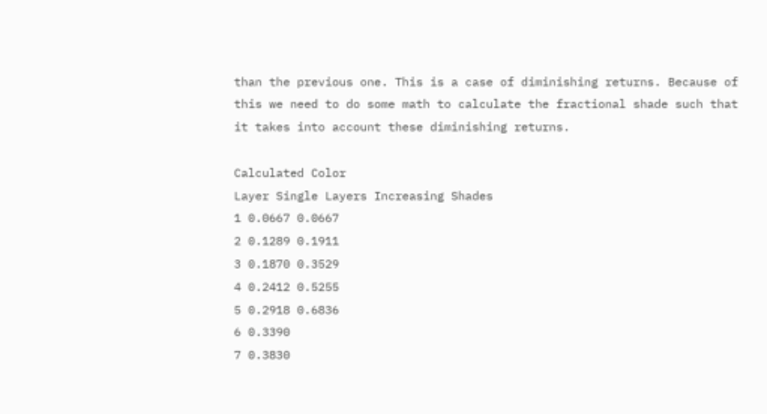than the previous one. This is a case of diminishing returns. Because of this we need to do some math to calculate the fractional shade such that it takes into account these diminishing returns.

Calculated Color
Layer Single Layers Increasing Shades
1 0.0667 0.0667
2 0.1289 0.1911
3 0.1870 0.3529
4 0.2412 0.5255
5 0.2918 0.6836
6 0.3390
7 0.3830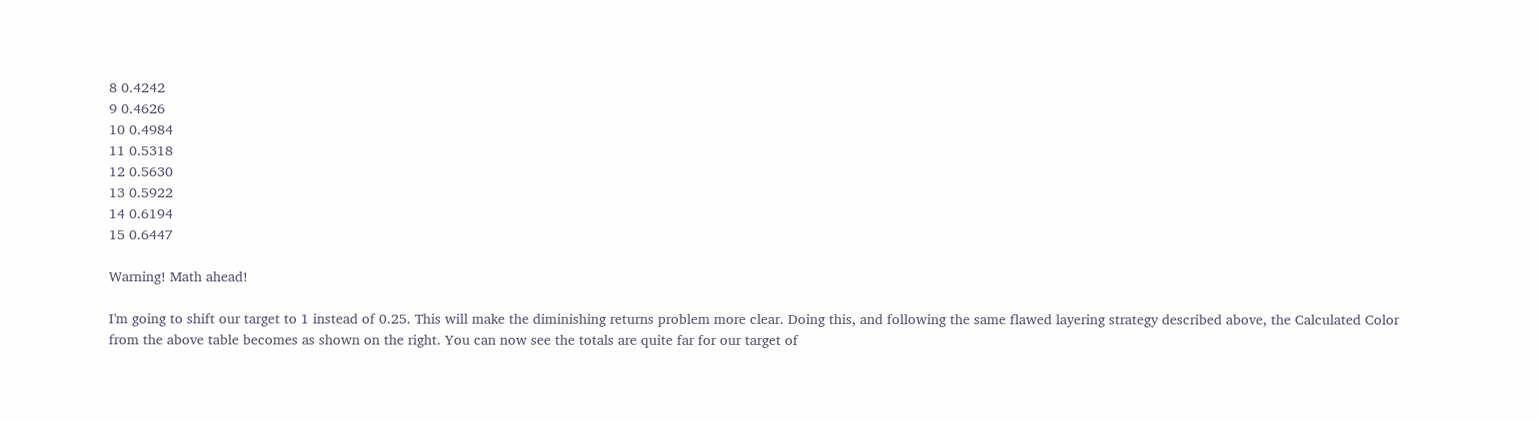8 0.4242
9 0.4626
10 0.4984
11 0.5318
12 0.5630
13 0.5922
14 0.6194
15 0.6447

Warning! Math ahead!

I'm going to shift our target to 1 instead of 0.25. This will make the diminishing returns problem more clear. Doing this, and following the same flawed layering strategy described above, the Calculated Color from the above table becomes as shown on the right. You can now see the totals are quite far for our target of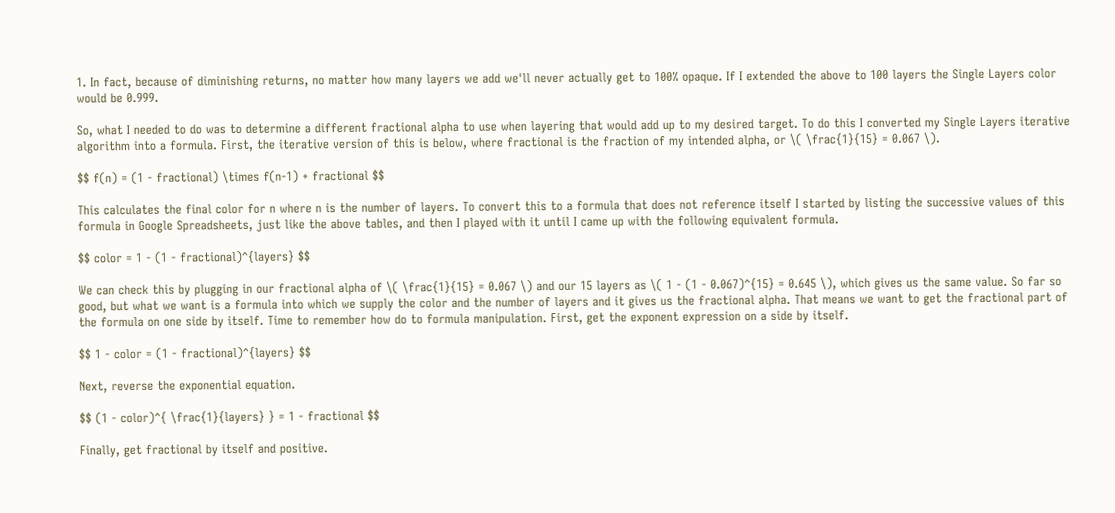1. In fact, because of diminishing returns, no matter how many layers we add we'll never actually get to 100% opaque. If I extended the above to 100 layers the Single Layers color would be 0.999.

So, what I needed to do was to determine a different fractional alpha to use when layering that would add up to my desired target. To do this I converted my Single Layers iterative algorithm into a formula. First, the iterative version of this is below, where fractional is the fraction of my intended alpha, or \( \frac{1}{15} = 0.067 \).

$$ f(n) = (1 - fractional) \times f(n-1) + fractional $$

This calculates the final color for n where n is the number of layers. To convert this to a formula that does not reference itself I started by listing the successive values of this formula in Google Spreadsheets, just like the above tables, and then I played with it until I came up with the following equivalent formula.

$$ color = 1 - (1 - fractional)^{layers} $$

We can check this by plugging in our fractional alpha of \( \frac{1}{15} = 0.067 \) and our 15 layers as \( 1 - (1 - 0.067)^{15} = 0.645 \), which gives us the same value. So far so good, but what we want is a formula into which we supply the color and the number of layers and it gives us the fractional alpha. That means we want to get the fractional part of the formula on one side by itself. Time to remember how do to formula manipulation. First, get the exponent expression on a side by itself.

$$ 1 - color = (1 - fractional)^{layers} $$

Next, reverse the exponential equation.

$$ (1 - color)^{ \frac{1}{layers} } = 1 - fractional $$

Finally, get fractional by itself and positive.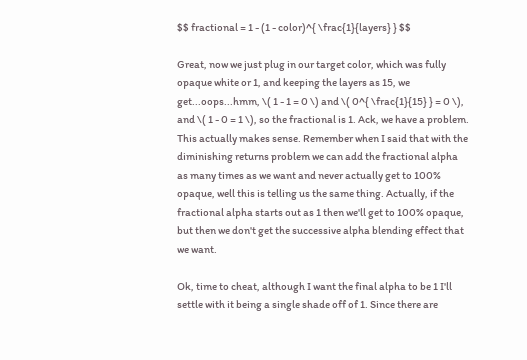$$ fractional = 1 - (1 - color)^{ \frac{1}{layers} } $$

Great, now we just plug in our target color, which was fully opaque white or 1, and keeping the layers as 15, we get...oops...hmm, \( 1 - 1 = 0 \) and \( 0^{ \frac{1}{15} } = 0 \), and \( 1 - 0 = 1 \), so the fractional is 1. Ack, we have a problem. This actually makes sense. Remember when I said that with the diminishing returns problem we can add the fractional alpha as many times as we want and never actually get to 100% opaque, well this is telling us the same thing. Actually, if the fractional alpha starts out as 1 then we'll get to 100% opaque, but then we don't get the successive alpha blending effect that we want.

Ok, time to cheat, although I want the final alpha to be 1 I'll settle with it being a single shade off of 1. Since there are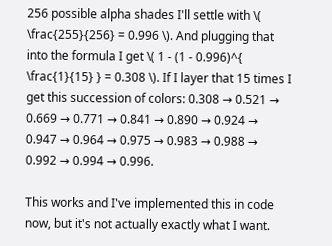256 possible alpha shades I'll settle with \( \frac{255}{256} = 0.996 \). And plugging that into the formula I get \( 1 - (1 - 0.996)^{ \frac{1}{15} } = 0.308 \). If I layer that 15 times I get this succession of colors: 0.308 → 0.521 → 0.669 → 0.771 → 0.841 → 0.890 → 0.924 → 0.947 → 0.964 → 0.975 → 0.983 → 0.988 → 0.992 → 0.994 → 0.996.

This works and I've implemented this in code now, but it's not actually exactly what I want.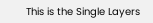This is the Single Layers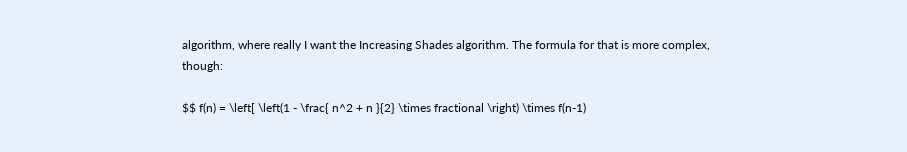algorithm, where really I want the Increasing Shades algorithm. The formula for that is more complex, though:

$$ f(n) = \left[ \left(1 - \frac{ n^2 + n }{2} \times fractional \right) \times f(n-1)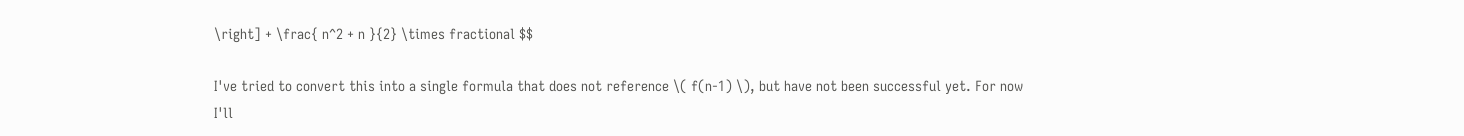\right] + \frac{ n^2 + n }{2} \times fractional $$

I've tried to convert this into a single formula that does not reference \( f(n-1) \), but have not been successful yet. For now I'll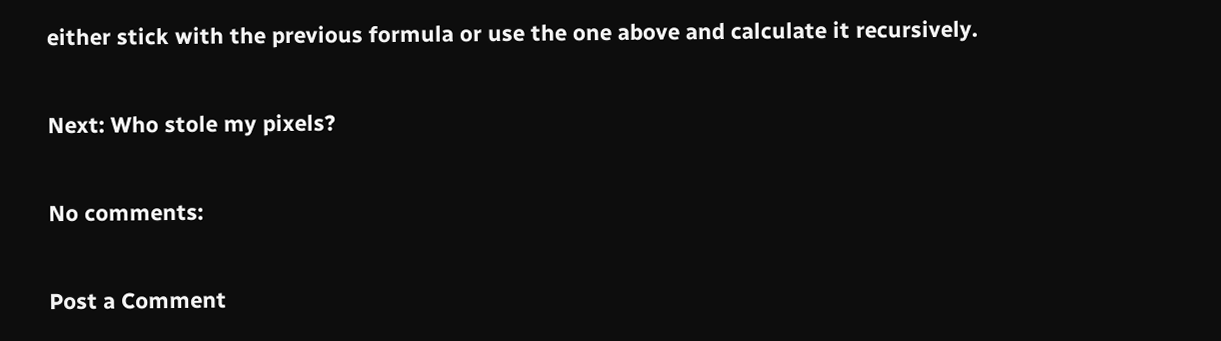either stick with the previous formula or use the one above and calculate it recursively.

Next: Who stole my pixels?

No comments:

Post a Comment